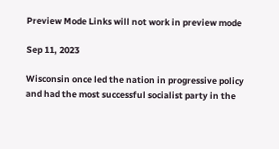Preview Mode Links will not work in preview mode

Sep 11, 2023

Wisconsin once led the nation in progressive policy and had the most successful socialist party in the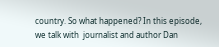country. So what happened? In this episode, we talk with  journalist and author Dan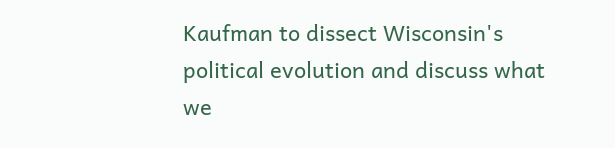Kaufman to dissect Wisconsin's political evolution and discuss what we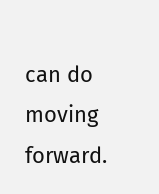can do moving forward.